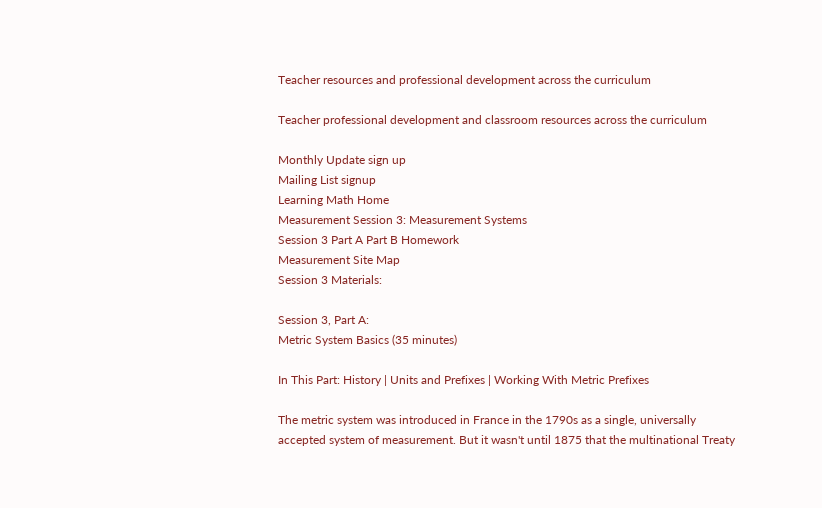Teacher resources and professional development across the curriculum

Teacher professional development and classroom resources across the curriculum

Monthly Update sign up
Mailing List signup
Learning Math Home
Measurement Session 3: Measurement Systems
Session 3 Part A Part B Homework
Measurement Site Map
Session 3 Materials:

Session 3, Part A:
Metric System Basics (35 minutes)

In This Part: History | Units and Prefixes | Working With Metric Prefixes

The metric system was introduced in France in the 1790s as a single, universally accepted system of measurement. But it wasn't until 1875 that the multinational Treaty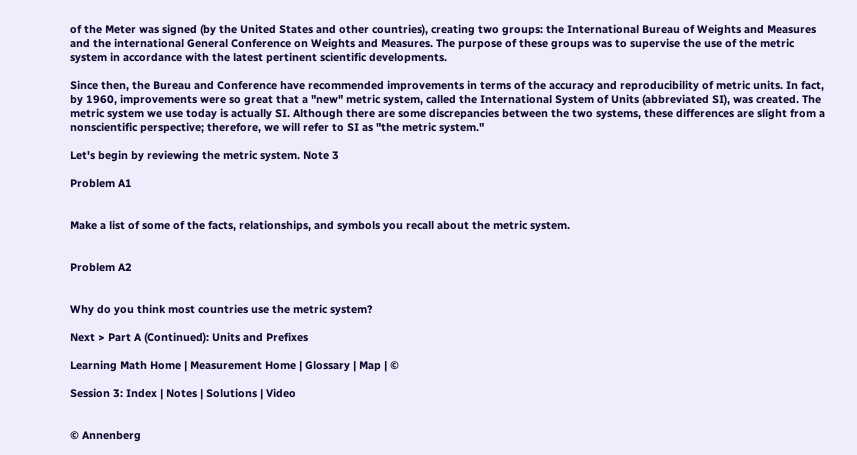of the Meter was signed (by the United States and other countries), creating two groups: the International Bureau of Weights and Measures and the international General Conference on Weights and Measures. The purpose of these groups was to supervise the use of the metric system in accordance with the latest pertinent scientific developments.

Since then, the Bureau and Conference have recommended improvements in terms of the accuracy and reproducibility of metric units. In fact, by 1960, improvements were so great that a "new" metric system, called the International System of Units (abbreviated SI), was created. The metric system we use today is actually SI. Although there are some discrepancies between the two systems, these differences are slight from a nonscientific perspective; therefore, we will refer to SI as "the metric system."

Let's begin by reviewing the metric system. Note 3

Problem A1


Make a list of some of the facts, relationships, and symbols you recall about the metric system.


Problem A2


Why do you think most countries use the metric system?

Next > Part A (Continued): Units and Prefixes

Learning Math Home | Measurement Home | Glossary | Map | ©

Session 3: Index | Notes | Solutions | Video


© Annenberg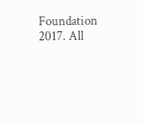Foundation 2017. All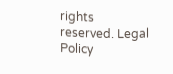rights reserved. Legal Policy